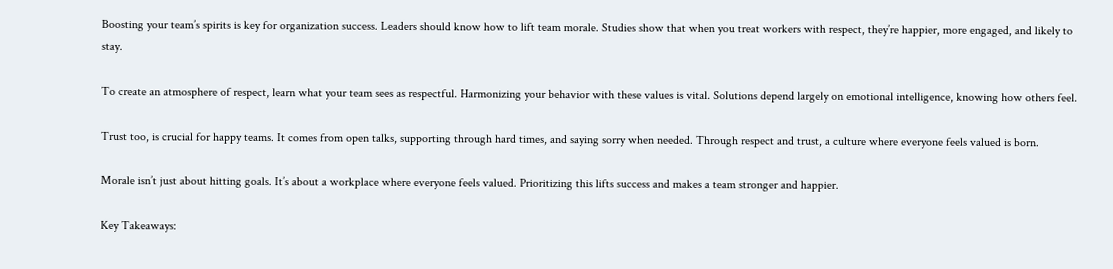Boosting your team’s spirits is key for organization success. Leaders should know how to lift team morale. Studies show that when you treat workers with respect, they’re happier, more engaged, and likely to stay.

To create an atmosphere of respect, learn what your team sees as respectful. Harmonizing your behavior with these values is vital. Solutions depend largely on emotional intelligence, knowing how others feel.

Trust too, is crucial for happy teams. It comes from open talks, supporting through hard times, and saying sorry when needed. Through respect and trust, a culture where everyone feels valued is born.

Morale isn’t just about hitting goals. It’s about a workplace where everyone feels valued. Prioritizing this lifts success and makes a team stronger and happier.

Key Takeaways: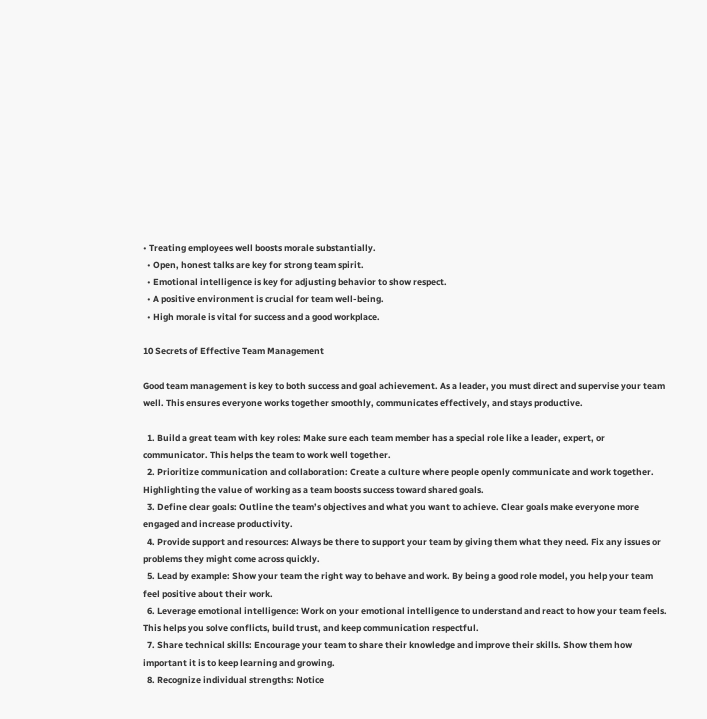• Treating employees well boosts morale substantially.
  • Open, honest talks are key for strong team spirit.
  • Emotional intelligence is key for adjusting behavior to show respect.
  • A positive environment is crucial for team well-being.
  • High morale is vital for success and a good workplace.

10 Secrets of Effective Team Management

Good team management is key to both success and goal achievement. As a leader, you must direct and supervise your team well. This ensures everyone works together smoothly, communicates effectively, and stays productive.

  1. Build a great team with key roles: Make sure each team member has a special role like a leader, expert, or communicator. This helps the team to work well together.
  2. Prioritize communication and collaboration: Create a culture where people openly communicate and work together. Highlighting the value of working as a team boosts success toward shared goals.
  3. Define clear goals: Outline the team’s objectives and what you want to achieve. Clear goals make everyone more engaged and increase productivity.
  4. Provide support and resources: Always be there to support your team by giving them what they need. Fix any issues or problems they might come across quickly.
  5. Lead by example: Show your team the right way to behave and work. By being a good role model, you help your team feel positive about their work.
  6. Leverage emotional intelligence: Work on your emotional intelligence to understand and react to how your team feels. This helps you solve conflicts, build trust, and keep communication respectful.
  7. Share technical skills: Encourage your team to share their knowledge and improve their skills. Show them how important it is to keep learning and growing.
  8. Recognize individual strengths: Notice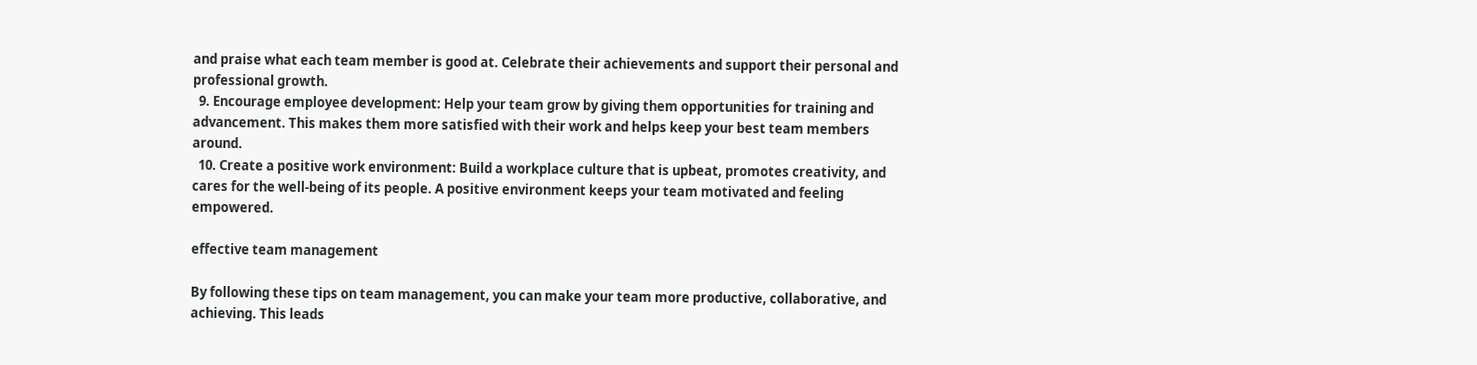and praise what each team member is good at. Celebrate their achievements and support their personal and professional growth.
  9. Encourage employee development: Help your team grow by giving them opportunities for training and advancement. This makes them more satisfied with their work and helps keep your best team members around.
  10. Create a positive work environment: Build a workplace culture that is upbeat, promotes creativity, and cares for the well-being of its people. A positive environment keeps your team motivated and feeling empowered.

effective team management

By following these tips on team management, you can make your team more productive, collaborative, and achieving. This leads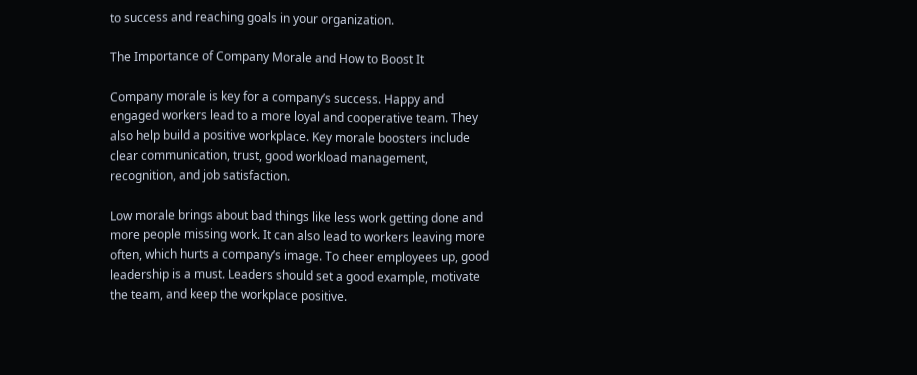to success and reaching goals in your organization.

The Importance of Company Morale and How to Boost It

Company morale is key for a company’s success. Happy and engaged workers lead to a more loyal and cooperative team. They also help build a positive workplace. Key morale boosters include clear communication, trust, good workload management, recognition, and job satisfaction.

Low morale brings about bad things like less work getting done and more people missing work. It can also lead to workers leaving more often, which hurts a company’s image. To cheer employees up, good leadership is a must. Leaders should set a good example, motivate the team, and keep the workplace positive.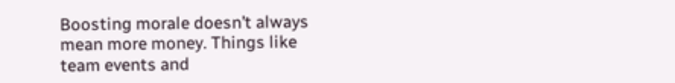Boosting morale doesn’t always mean more money. Things like team events and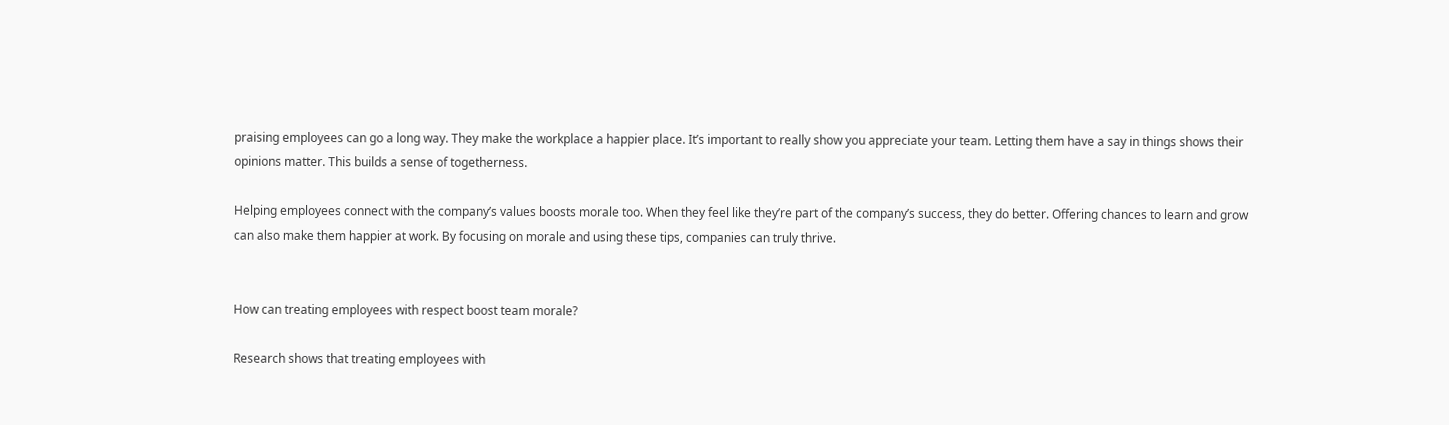praising employees can go a long way. They make the workplace a happier place. It’s important to really show you appreciate your team. Letting them have a say in things shows their opinions matter. This builds a sense of togetherness.

Helping employees connect with the company’s values boosts morale too. When they feel like they’re part of the company’s success, they do better. Offering chances to learn and grow can also make them happier at work. By focusing on morale and using these tips, companies can truly thrive.


How can treating employees with respect boost team morale?

Research shows that treating employees with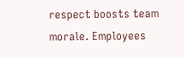respect boosts team morale. Employees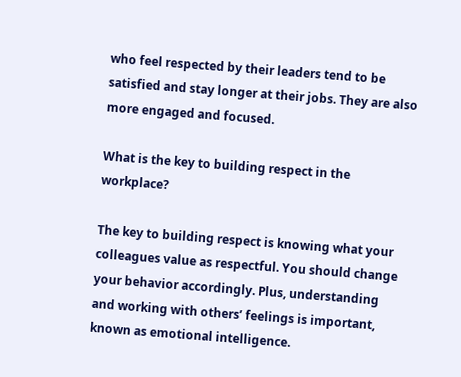who feel respected by their leaders tend to be satisfied and stay longer at their jobs. They are also more engaged and focused.

What is the key to building respect in the workplace?

The key to building respect is knowing what your colleagues value as respectful. You should change your behavior accordingly. Plus, understanding and working with others’ feelings is important, known as emotional intelligence.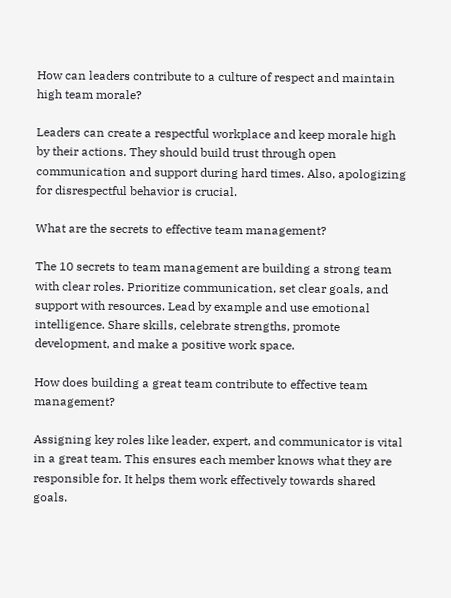How can leaders contribute to a culture of respect and maintain high team morale?

Leaders can create a respectful workplace and keep morale high by their actions. They should build trust through open communication and support during hard times. Also, apologizing for disrespectful behavior is crucial.

What are the secrets to effective team management?

The 10 secrets to team management are building a strong team with clear roles. Prioritize communication, set clear goals, and support with resources. Lead by example and use emotional intelligence. Share skills, celebrate strengths, promote development, and make a positive work space.

How does building a great team contribute to effective team management?

Assigning key roles like leader, expert, and communicator is vital in a great team. This ensures each member knows what they are responsible for. It helps them work effectively towards shared goals.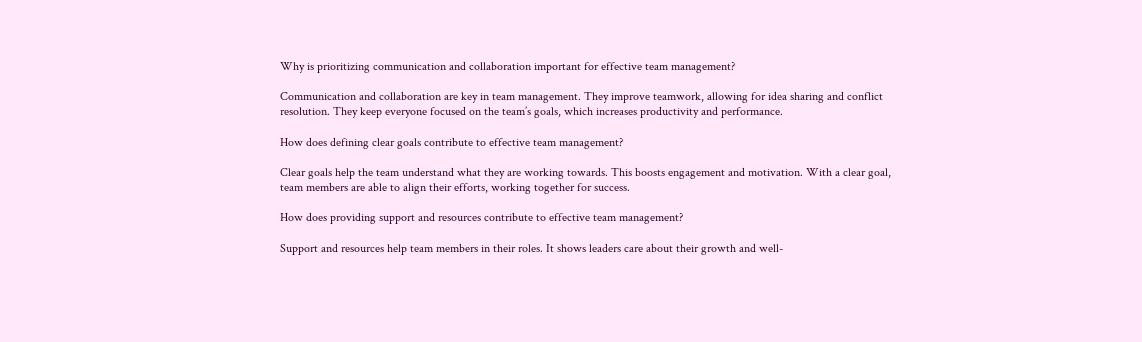Why is prioritizing communication and collaboration important for effective team management?

Communication and collaboration are key in team management. They improve teamwork, allowing for idea sharing and conflict resolution. They keep everyone focused on the team’s goals, which increases productivity and performance.

How does defining clear goals contribute to effective team management?

Clear goals help the team understand what they are working towards. This boosts engagement and motivation. With a clear goal, team members are able to align their efforts, working together for success.

How does providing support and resources contribute to effective team management?

Support and resources help team members in their roles. It shows leaders care about their growth and well-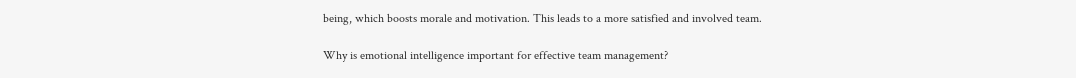being, which boosts morale and motivation. This leads to a more satisfied and involved team.

Why is emotional intelligence important for effective team management?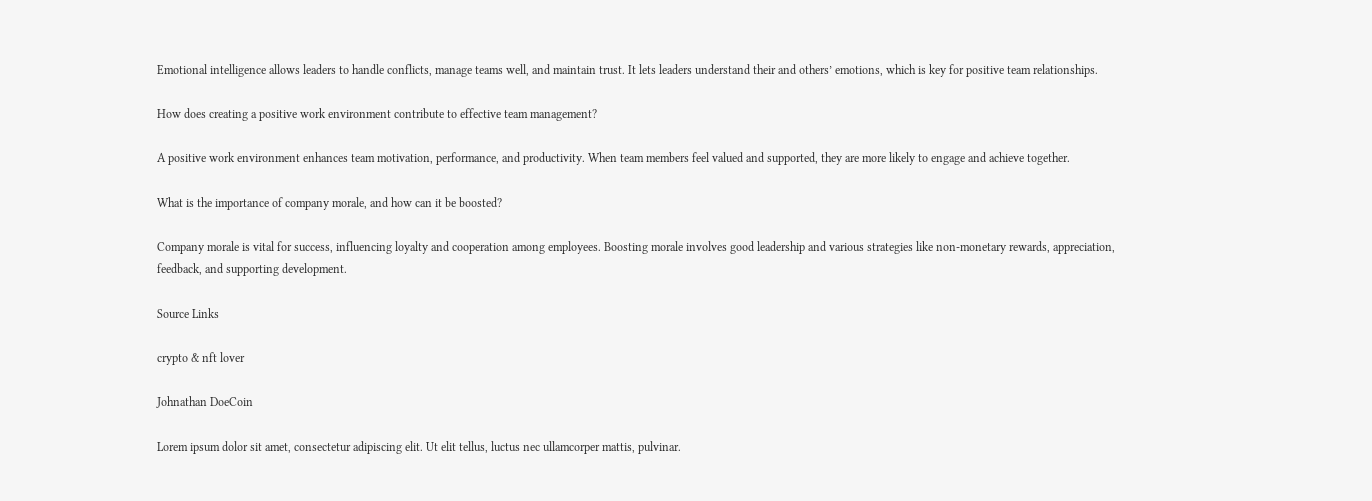Emotional intelligence allows leaders to handle conflicts, manage teams well, and maintain trust. It lets leaders understand their and others’ emotions, which is key for positive team relationships.

How does creating a positive work environment contribute to effective team management?

A positive work environment enhances team motivation, performance, and productivity. When team members feel valued and supported, they are more likely to engage and achieve together.

What is the importance of company morale, and how can it be boosted?

Company morale is vital for success, influencing loyalty and cooperation among employees. Boosting morale involves good leadership and various strategies like non-monetary rewards, appreciation, feedback, and supporting development.

Source Links

crypto & nft lover

Johnathan DoeCoin

Lorem ipsum dolor sit amet, consectetur adipiscing elit. Ut elit tellus, luctus nec ullamcorper mattis, pulvinar.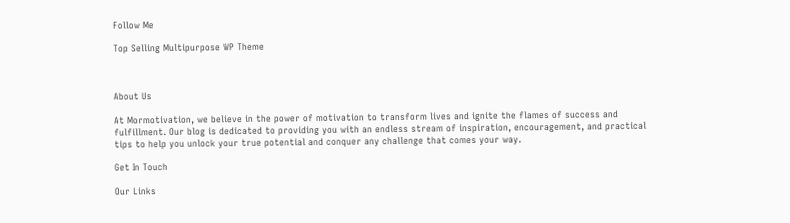Follow Me

Top Selling Multipurpose WP Theme



About Us

At Mormotivation, we believe in the power of motivation to transform lives and ignite the flames of success and fulfillment. Our blog is dedicated to providing you with an endless stream of inspiration, encouragement, and practical tips to help you unlock your true potential and conquer any challenge that comes your way.

Get In Touch

Our Links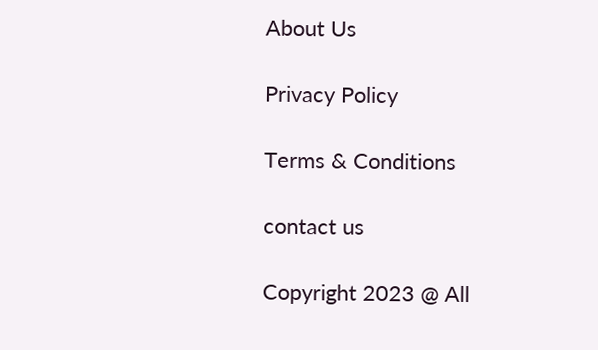About Us

Privacy Policy

Terms & Conditions

contact us

Copyright 2023 @ All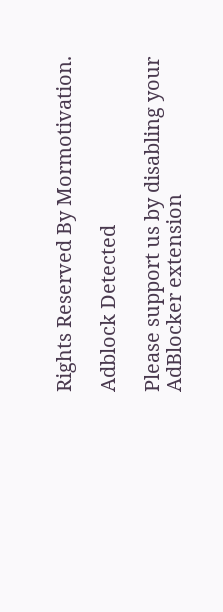Rights Reserved By Mormotivation.

Adblock Detected

Please support us by disabling your AdBlocker extension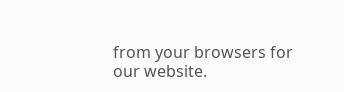from your browsers for our website.